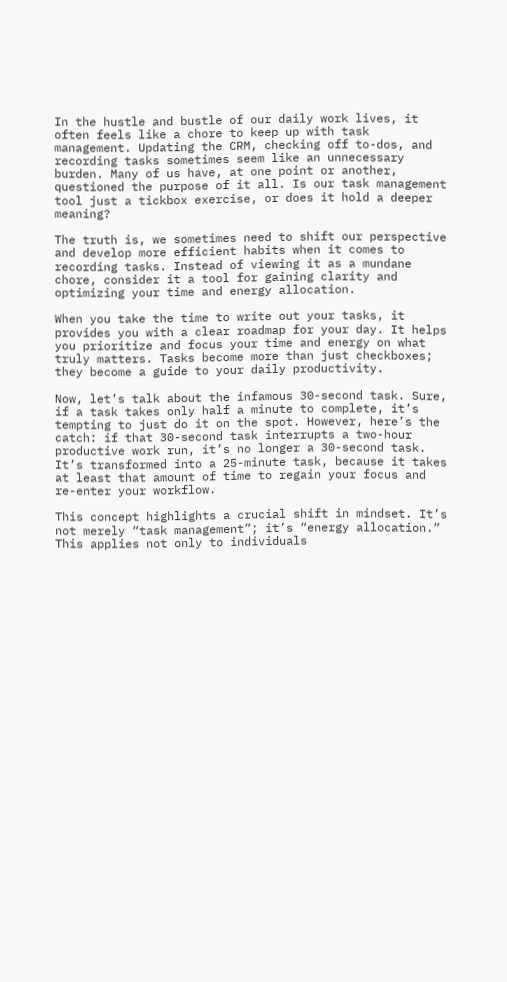In the hustle and bustle of our daily work lives, it often feels like a chore to keep up with task management. Updating the CRM, checking off to-dos, and recording tasks sometimes seem like an unnecessary burden. Many of us have, at one point or another, questioned the purpose of it all. Is our task management tool just a tickbox exercise, or does it hold a deeper meaning?

The truth is, we sometimes need to shift our perspective and develop more efficient habits when it comes to recording tasks. Instead of viewing it as a mundane chore, consider it a tool for gaining clarity and optimizing your time and energy allocation.

When you take the time to write out your tasks, it provides you with a clear roadmap for your day. It helps you prioritize and focus your time and energy on what truly matters. Tasks become more than just checkboxes; they become a guide to your daily productivity.

Now, let’s talk about the infamous 30-second task. Sure, if a task takes only half a minute to complete, it’s tempting to just do it on the spot. However, here’s the catch: if that 30-second task interrupts a two-hour productive work run, it’s no longer a 30-second task. It’s transformed into a 25-minute task, because it takes at least that amount of time to regain your focus and re-enter your workflow.

This concept highlights a crucial shift in mindset. It’s not merely “task management”; it’s “energy allocation.” This applies not only to individuals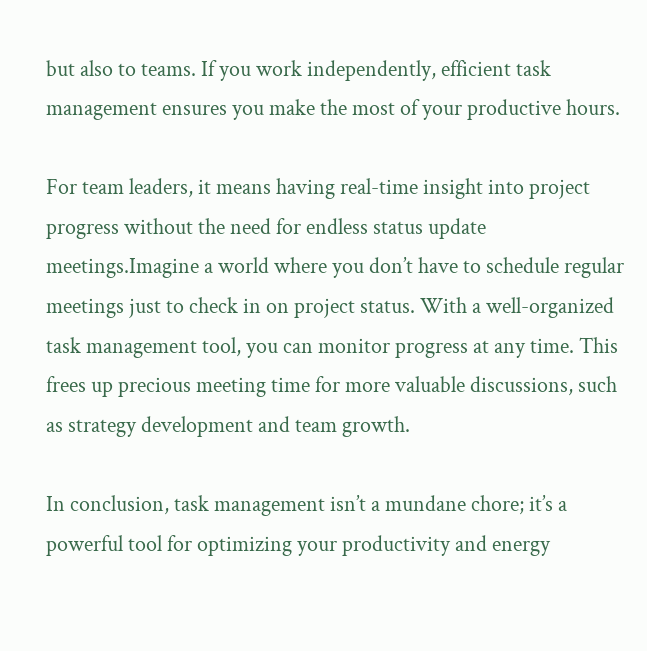but also to teams. If you work independently, efficient task management ensures you make the most of your productive hours.

For team leaders, it means having real-time insight into project progress without the need for endless status update meetings.Imagine a world where you don’t have to schedule regular meetings just to check in on project status. With a well-organized task management tool, you can monitor progress at any time. This frees up precious meeting time for more valuable discussions, such as strategy development and team growth.

In conclusion, task management isn’t a mundane chore; it’s a powerful tool for optimizing your productivity and energy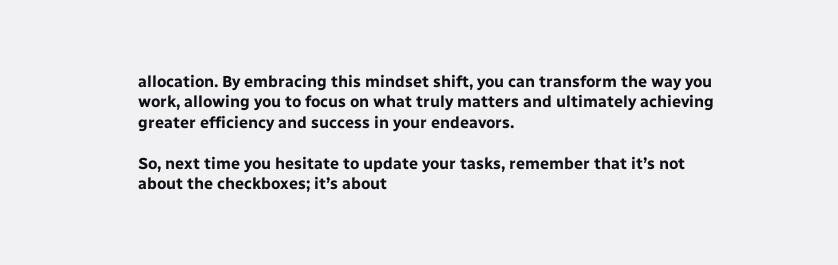allocation. By embracing this mindset shift, you can transform the way you work, allowing you to focus on what truly matters and ultimately achieving greater efficiency and success in your endeavors.

So, next time you hesitate to update your tasks, remember that it’s not about the checkboxes; it’s about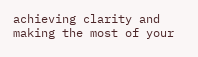achieving clarity and making the most of your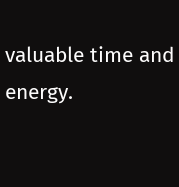valuable time and energy.